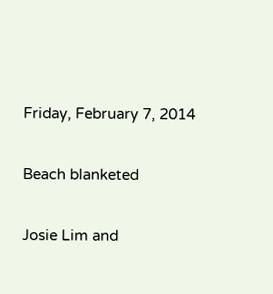Friday, February 7, 2014

Beach blanketed

Josie Lim and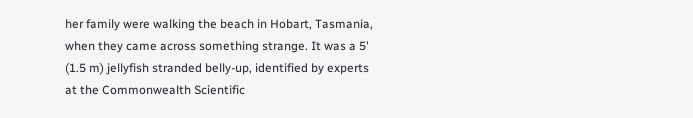her family were walking the beach in Hobart, Tasmania, when they came across something strange. It was a 5' (1.5 m) jellyfish stranded belly-up, identified by experts at the Commonwealth Scientific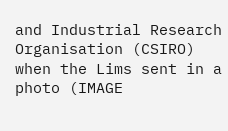and Industrial Research Organisation (CSIRO) when the Lims sent in a photo (IMAGE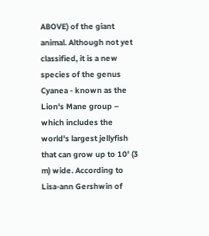ABOVE) of the giant animal. Although not yet classified, it is a new species of the genus Cyanea - known as the Lion's Mane group – which includes the world's largest jellyfish that can grow up to 10' (3 m) wide. According to Lisa-ann Gershwin of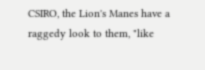CSIRO, the Lion's Manes have a raggedy look to them, "like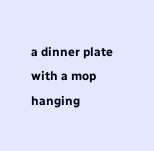a dinner plate with a mop hanging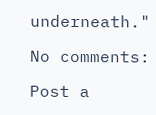underneath."

No comments:

Post a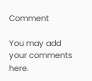Comment

You may add your comments here.